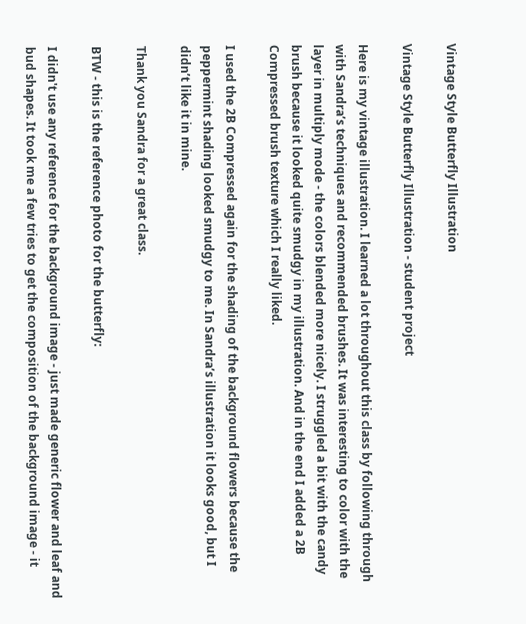Vintage Style Butterfly Illustration

Vintage Style Butterfly Illustration - student project

Here is my vintage illustration. I learned a lot throughout this class by following through with Sandra’s techniques and recommended brushes. It was interesting to color with the layer in multiply mode - the colors blended more nicely. I struggled a bit with the candy brush because it looked quite smudgy in my illustration. And in the end I added a 2B Compressed brush texture which I really liked.

I used the 2B Compressed again for the shading of the background flowers because the peppermint shading looked smudgy to me. In Sandra’s illustration it looks good, but I didn’t like it in mine.

Thank you Sandra for a great class.

BTW - this is the reference photo for the butterfly:

I didn't use any reference for the background image - just made generic flower and leaf and bud shapes. It took me a few tries to get the composition of the background image - it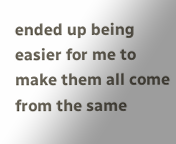ended up being easier for me to make them all come from the same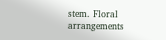stem. Floral arrangements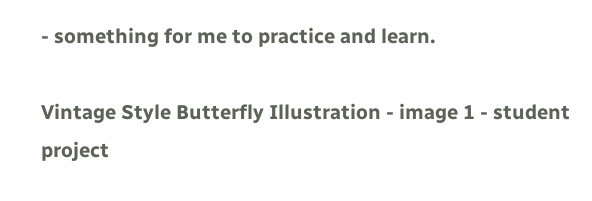- something for me to practice and learn.

Vintage Style Butterfly Illustration - image 1 - student project